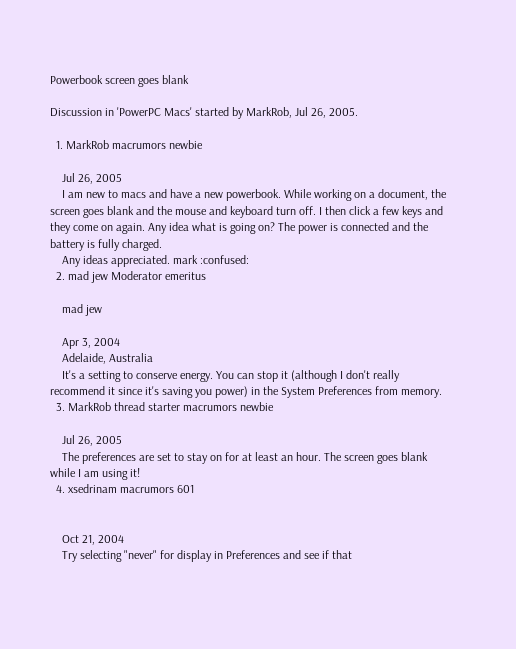Powerbook screen goes blank

Discussion in 'PowerPC Macs' started by MarkRob, Jul 26, 2005.

  1. MarkRob macrumors newbie

    Jul 26, 2005
    I am new to macs and have a new powerbook. While working on a document, the screen goes blank and the mouse and keyboard turn off. I then click a few keys and they come on again. Any idea what is going on? The power is connected and the battery is fully charged.
    Any ideas appreciated. mark :confused:
  2. mad jew Moderator emeritus

    mad jew

    Apr 3, 2004
    Adelaide, Australia
    It's a setting to conserve energy. You can stop it (although I don't really recommend it since it's saving you power) in the System Preferences from memory.
  3. MarkRob thread starter macrumors newbie

    Jul 26, 2005
    The preferences are set to stay on for at least an hour. The screen goes blank while I am using it!
  4. xsedrinam macrumors 601


    Oct 21, 2004
    Try selecting "never" for display in Preferences and see if that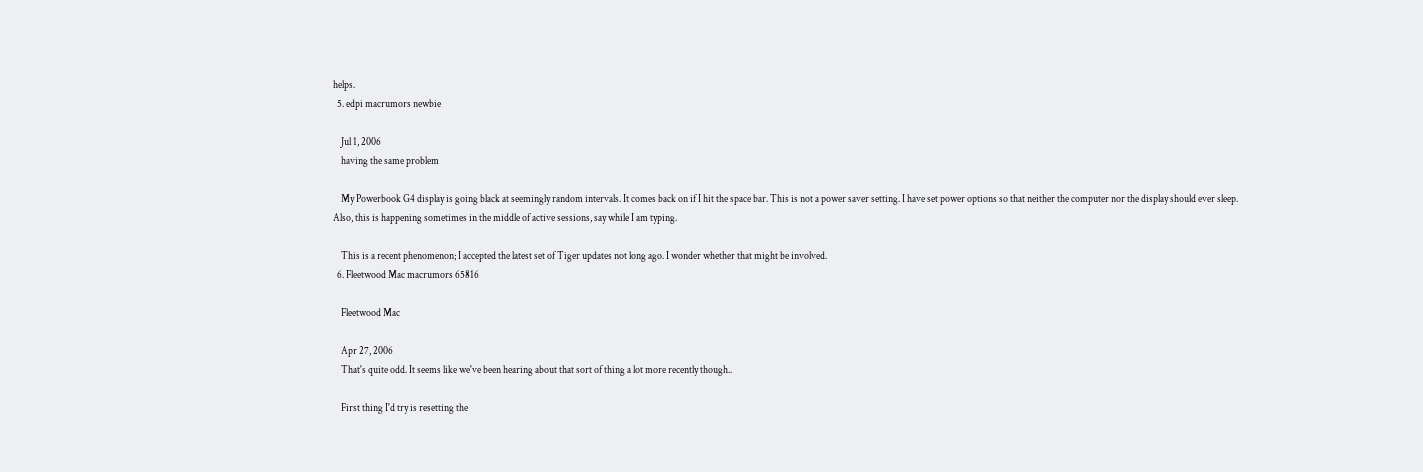helps.
  5. edpi macrumors newbie

    Jul 1, 2006
    having the same problem

    My Powerbook G4 display is going black at seemingly random intervals. It comes back on if I hit the space bar. This is not a power saver setting. I have set power options so that neither the computer nor the display should ever sleep. Also, this is happening sometimes in the middle of active sessions, say while I am typing.

    This is a recent phenomenon; I accepted the latest set of Tiger updates not long ago. I wonder whether that might be involved.
  6. Fleetwood Mac macrumors 65816

    Fleetwood Mac

    Apr 27, 2006
    That's quite odd. It seems like we've been hearing about that sort of thing a lot more recently though..

    First thing I'd try is resetting the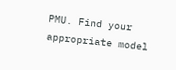PMU. Find your appropriate model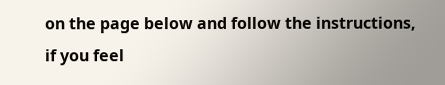on the page below and follow the instructions, if you feel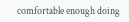comfortable enough doing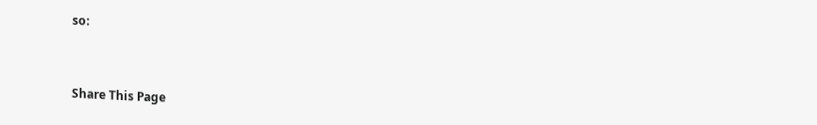so:


Share This Page